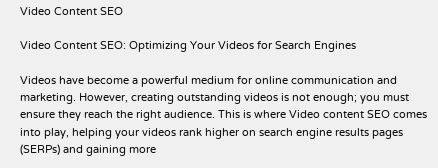Video Content SEO

Video Content SEO: Optimizing Your Videos for Search Engines

Videos have become a powerful medium for online communication and marketing. However, creating outstanding videos is not enough; you must ensure they reach the right audience. This is where Video content SEO comes into play, helping your videos rank higher on search engine results pages (SERPs) and gaining more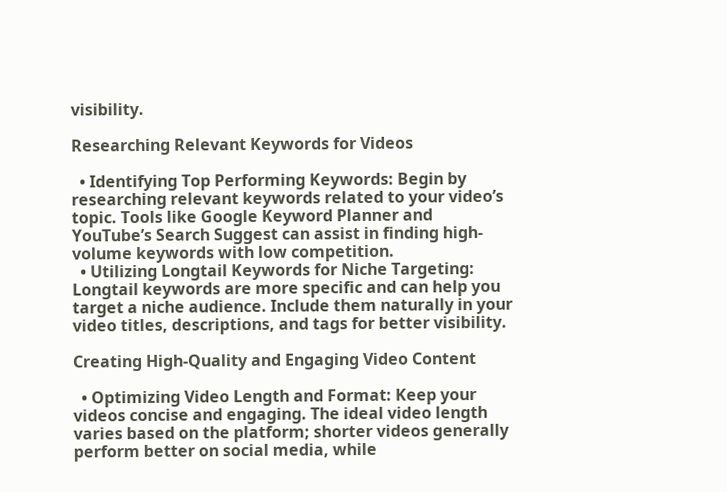visibility.

Researching Relevant Keywords for Videos

  • Identifying Top Performing Keywords: Begin by researching relevant keywords related to your video’s topic. Tools like Google Keyword Planner and YouTube’s Search Suggest can assist in finding high-volume keywords with low competition.
  • Utilizing Longtail Keywords for Niche Targeting: Longtail keywords are more specific and can help you target a niche audience. Include them naturally in your video titles, descriptions, and tags for better visibility.

Creating High-Quality and Engaging Video Content

  • Optimizing Video Length and Format: Keep your videos concise and engaging. The ideal video length varies based on the platform; shorter videos generally perform better on social media, while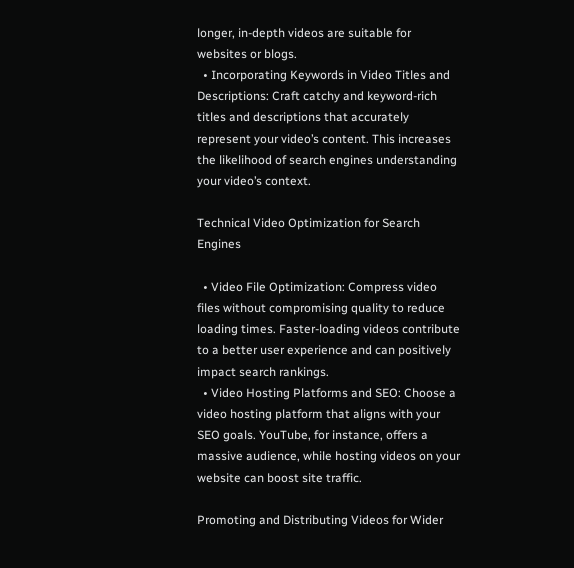longer, in-depth videos are suitable for websites or blogs.
  • Incorporating Keywords in Video Titles and Descriptions: Craft catchy and keyword-rich titles and descriptions that accurately represent your video’s content. This increases the likelihood of search engines understanding your video’s context.

Technical Video Optimization for Search Engines

  • Video File Optimization: Compress video files without compromising quality to reduce loading times. Faster-loading videos contribute to a better user experience and can positively impact search rankings.
  • Video Hosting Platforms and SEO: Choose a video hosting platform that aligns with your SEO goals. YouTube, for instance, offers a massive audience, while hosting videos on your website can boost site traffic.

Promoting and Distributing Videos for Wider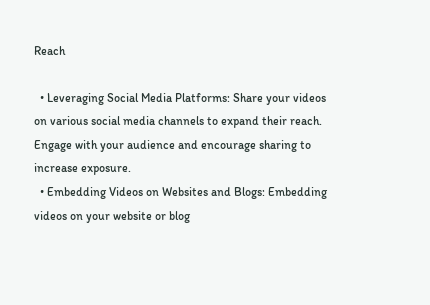Reach

  • Leveraging Social Media Platforms: Share your videos on various social media channels to expand their reach. Engage with your audience and encourage sharing to increase exposure.
  • Embedding Videos on Websites and Blogs: Embedding videos on your website or blog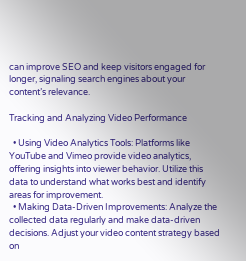can improve SEO and keep visitors engaged for longer, signaling search engines about your content’s relevance.

Tracking and Analyzing Video Performance

  • Using Video Analytics Tools: Platforms like YouTube and Vimeo provide video analytics, offering insights into viewer behavior. Utilize this data to understand what works best and identify areas for improvement.
  • Making Data-Driven Improvements: Analyze the collected data regularly and make data-driven decisions. Adjust your video content strategy based on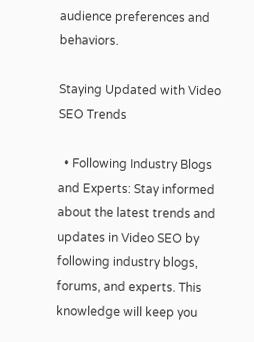audience preferences and behaviors.

Staying Updated with Video SEO Trends

  • Following Industry Blogs and Experts: Stay informed about the latest trends and updates in Video SEO by following industry blogs, forums, and experts. This knowledge will keep you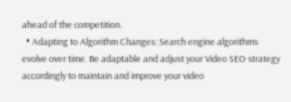ahead of the competition.
  • Adapting to Algorithm Changes: Search engine algorithms evolve over time. Be adaptable and adjust your Video SEO strategy accordingly to maintain and improve your video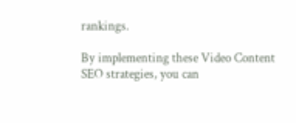rankings.

By implementing these Video Content SEO strategies, you can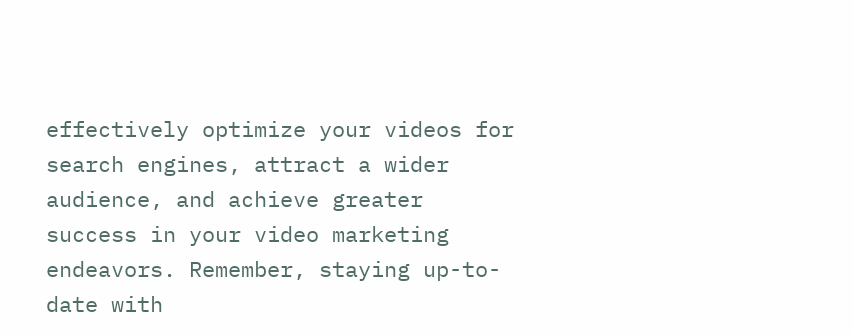effectively optimize your videos for search engines, attract a wider audience, and achieve greater success in your video marketing endeavors. Remember, staying up-to-date with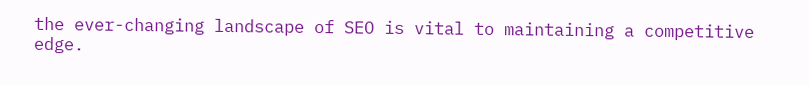the ever-changing landscape of SEO is vital to maintaining a competitive edge.